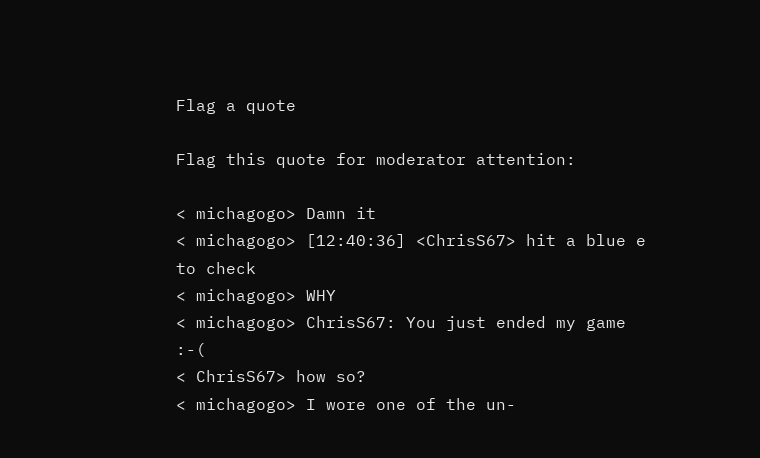Flag a quote

Flag this quote for moderator attention:

< michagogo> Damn it
< michagogo> [12:40:36] <ChrisS67> hit a blue e to check
< michagogo> WHY
< michagogo> ChrisS67: You just ended my game :-(
< ChrisS67> how so?
< michagogo> I wore one of the un-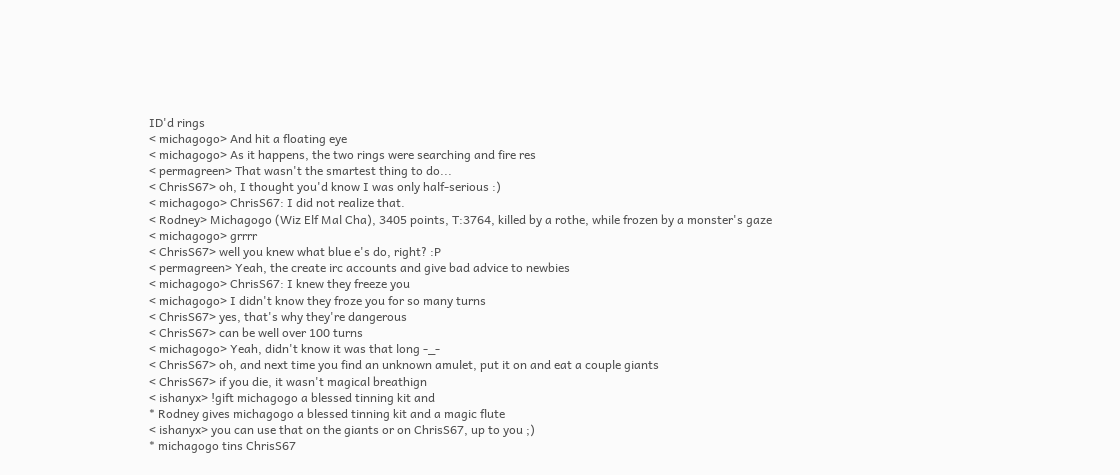ID'd rings
< michagogo> And hit a floating eye
< michagogo> As it happens, the two rings were searching and fire res
< permagreen> That wasn't the smartest thing to do...
< ChrisS67> oh, I thought you'd know I was only half-serious :)
< michagogo> ChrisS67: I did not realize that.
< Rodney> Michagogo (Wiz Elf Mal Cha), 3405 points, T:3764, killed by a rothe, while frozen by a monster's gaze
< michagogo> grrrr
< ChrisS67> well you knew what blue e's do, right? :P
< permagreen> Yeah, the create irc accounts and give bad advice to newbies
< michagogo> ChrisS67: I knew they freeze you
< michagogo> I didn't know they froze you for so many turns
< ChrisS67> yes, that's why they're dangerous
< ChrisS67> can be well over 100 turns
< michagogo> Yeah, didn't know it was that long -_-
< ChrisS67> oh, and next time you find an unknown amulet, put it on and eat a couple giants
< ChrisS67> if you die, it wasn't magical breathign
< ishanyx> !gift michagogo a blessed tinning kit and
* Rodney gives michagogo a blessed tinning kit and a magic flute
< ishanyx> you can use that on the giants or on ChrisS67, up to you ;)
* michagogo tins ChrisS67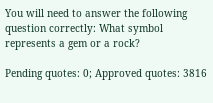You will need to answer the following question correctly: What symbol represents a gem or a rock?

Pending quotes: 0; Approved quotes: 3816